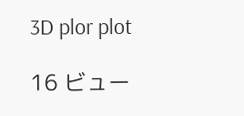3D plor plot

16 ビュー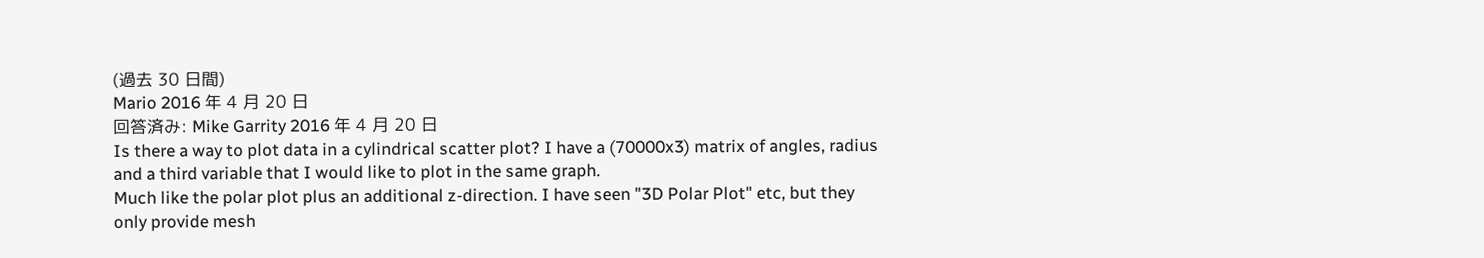(過去 30 日間)
Mario 2016 年 4 月 20 日
回答済み: Mike Garrity 2016 年 4 月 20 日
Is there a way to plot data in a cylindrical scatter plot? I have a (70000x3) matrix of angles, radius and a third variable that I would like to plot in the same graph.
Much like the polar plot plus an additional z-direction. I have seen "3D Polar Plot" etc, but they only provide mesh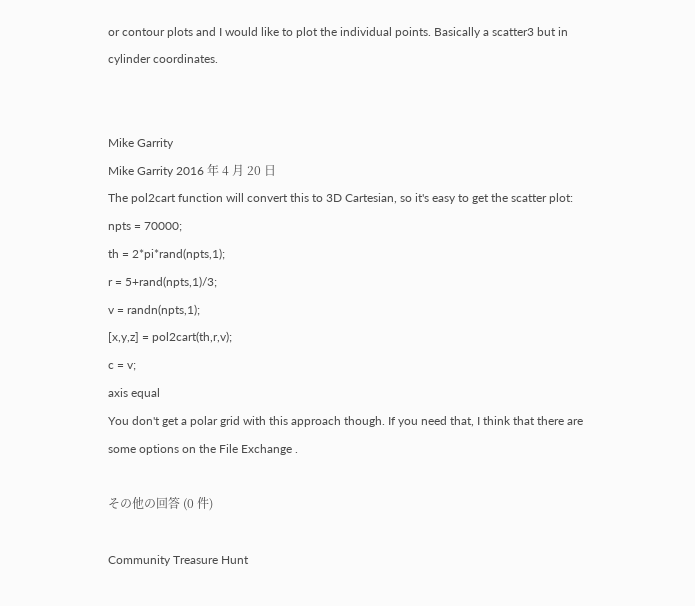or contour plots and I would like to plot the individual points. Basically a scatter3 but in cylinder coordinates.


Mike Garrity
Mike Garrity 2016 年 4 月 20 日
The pol2cart function will convert this to 3D Cartesian, so it's easy to get the scatter plot:
npts = 70000;
th = 2*pi*rand(npts,1);
r = 5+rand(npts,1)/3;
v = randn(npts,1);
[x,y,z] = pol2cart(th,r,v);
c = v;
axis equal
You don't get a polar grid with this approach though. If you need that, I think that there are some options on the File Exchange .

その他の回答 (0 件)

Community Treasure Hunt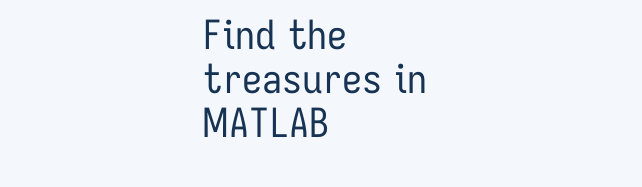Find the treasures in MATLAB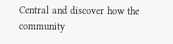Central and discover how the community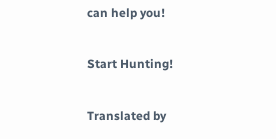can help you!

Start Hunting!

Translated by